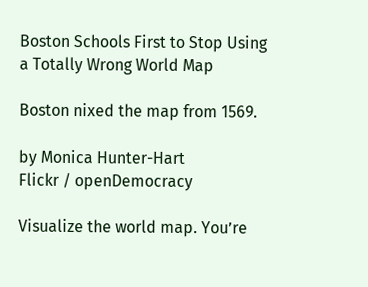Boston Schools First to Stop Using a Totally Wrong World Map

Boston nixed the map from 1569.

by Monica Hunter-Hart
Flickr / openDemocracy

Visualize the world map. You’re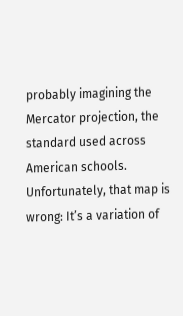probably imagining the Mercator projection, the standard used across American schools. Unfortunately, that map is wrong: It’s a variation of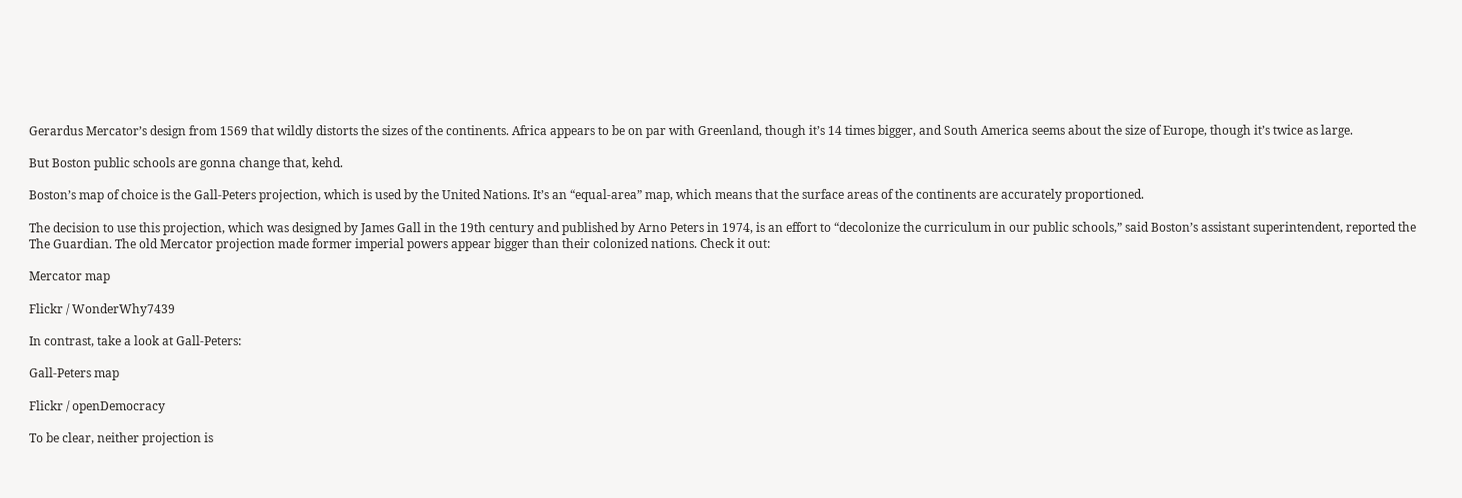Gerardus Mercator’s design from 1569 that wildly distorts the sizes of the continents. Africa appears to be on par with Greenland, though it’s 14 times bigger, and South America seems about the size of Europe, though it’s twice as large.

But Boston public schools are gonna change that, kehd.

Boston’s map of choice is the Gall-Peters projection, which is used by the United Nations. It’s an “equal-area” map, which means that the surface areas of the continents are accurately proportioned.

The decision to use this projection, which was designed by James Gall in the 19th century and published by Arno Peters in 1974, is an effort to “decolonize the curriculum in our public schools,” said Boston’s assistant superintendent, reported the The Guardian. The old Mercator projection made former imperial powers appear bigger than their colonized nations. Check it out:

Mercator map

Flickr / WonderWhy7439

In contrast, take a look at Gall-Peters:

Gall-Peters map

Flickr / openDemocracy

To be clear, neither projection is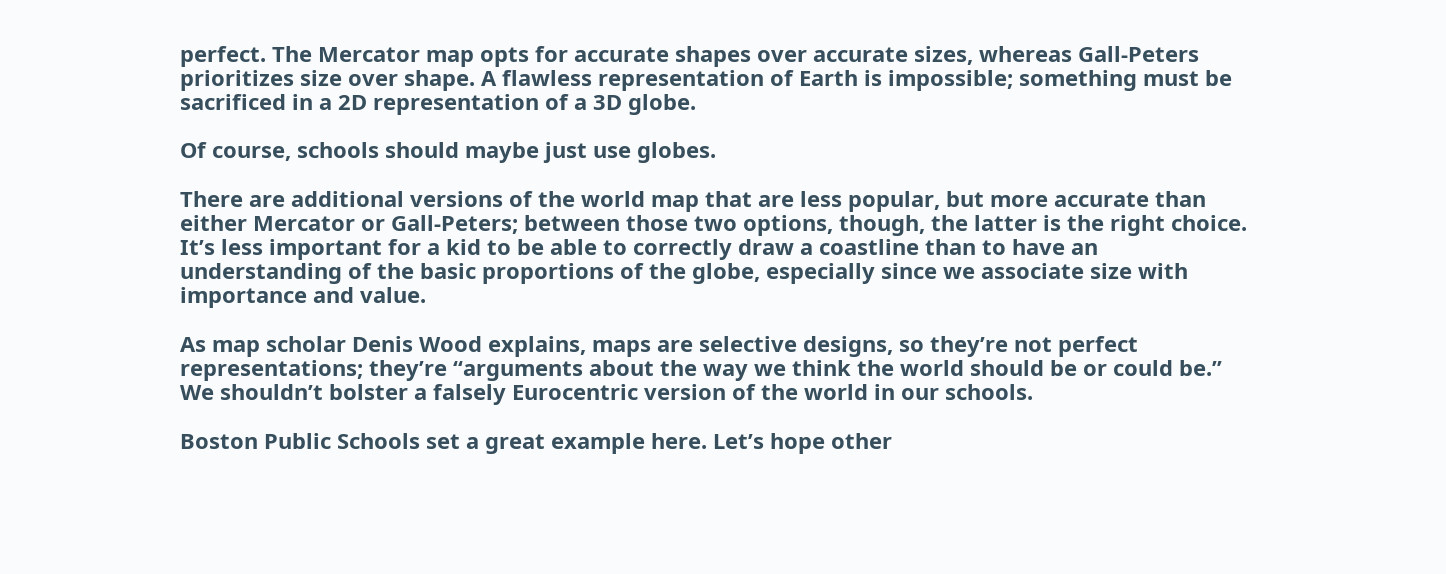perfect. The Mercator map opts for accurate shapes over accurate sizes, whereas Gall-Peters prioritizes size over shape. A flawless representation of Earth is impossible; something must be sacrificed in a 2D representation of a 3D globe.

Of course, schools should maybe just use globes.

There are additional versions of the world map that are less popular, but more accurate than either Mercator or Gall-Peters; between those two options, though, the latter is the right choice. It’s less important for a kid to be able to correctly draw a coastline than to have an understanding of the basic proportions of the globe, especially since we associate size with importance and value.

As map scholar Denis Wood explains, maps are selective designs, so they’re not perfect representations; they’re “arguments about the way we think the world should be or could be.” We shouldn’t bolster a falsely Eurocentric version of the world in our schools.

Boston Public Schools set a great example here. Let’s hope other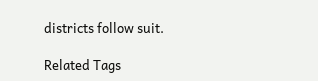districts follow suit.

Related Tags